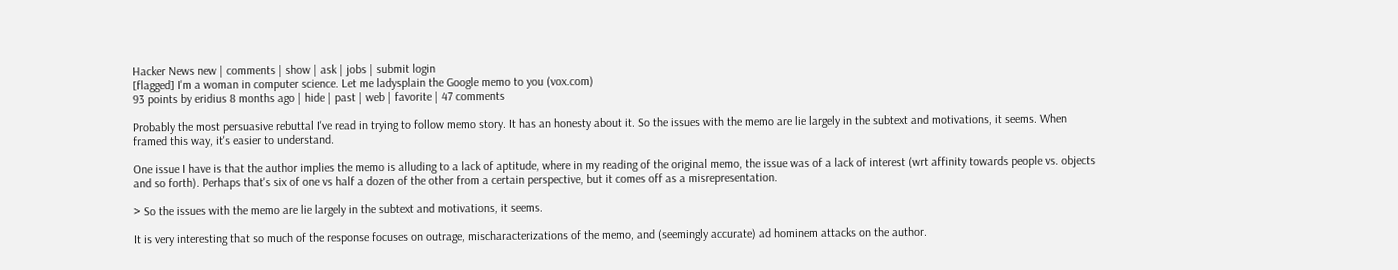Hacker News new | comments | show | ask | jobs | submit login
[flagged] I'm a woman in computer science. Let me ladysplain the Google memo to you (vox.com)
93 points by eridius 8 months ago | hide | past | web | favorite | 47 comments

Probably the most persuasive rebuttal I've read in trying to follow memo story. It has an honesty about it. So the issues with the memo are lie largely in the subtext and motivations, it seems. When framed this way, it's easier to understand.

One issue I have is that the author implies the memo is alluding to a lack of aptitude, where in my reading of the original memo, the issue was of a lack of interest (wrt affinity towards people vs. objects and so forth). Perhaps that's six of one vs half a dozen of the other from a certain perspective, but it comes off as a misrepresentation.

> So the issues with the memo are lie largely in the subtext and motivations, it seems.

It is very interesting that so much of the response focuses on outrage, mischaracterizations of the memo, and (seemingly accurate) ad hominem attacks on the author.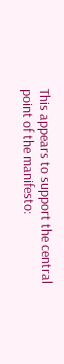This appears to support the central point of the manifesto: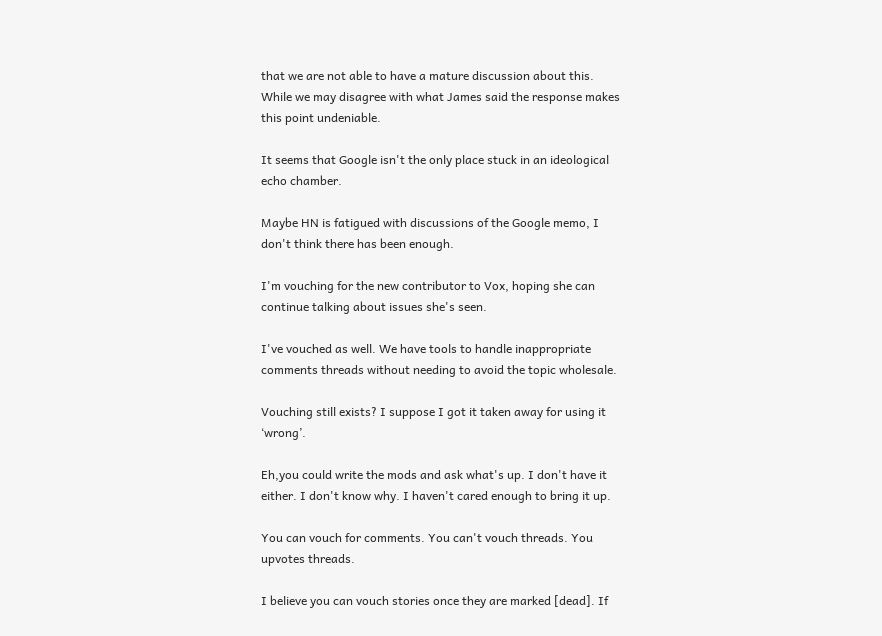that we are not able to have a mature discussion about this. While we may disagree with what James said the response makes this point undeniable.

It seems that Google isn't the only place stuck in an ideological echo chamber.

Maybe HN is fatigued with discussions of the Google memo, I don't think there has been enough.

I'm vouching for the new contributor to Vox, hoping she can continue talking about issues she's seen.

I've vouched as well. We have tools to handle inappropriate comments threads without needing to avoid the topic wholesale.

Vouching still exists? I suppose I got it taken away for using it ‘wrong’.

Eh,you could write the mods and ask what's up. I don't have it either. I don't know why. I haven't cared enough to bring it up.

You can vouch for comments. You can't vouch threads. You upvotes threads.

I believe you can vouch stories once they are marked [dead]. If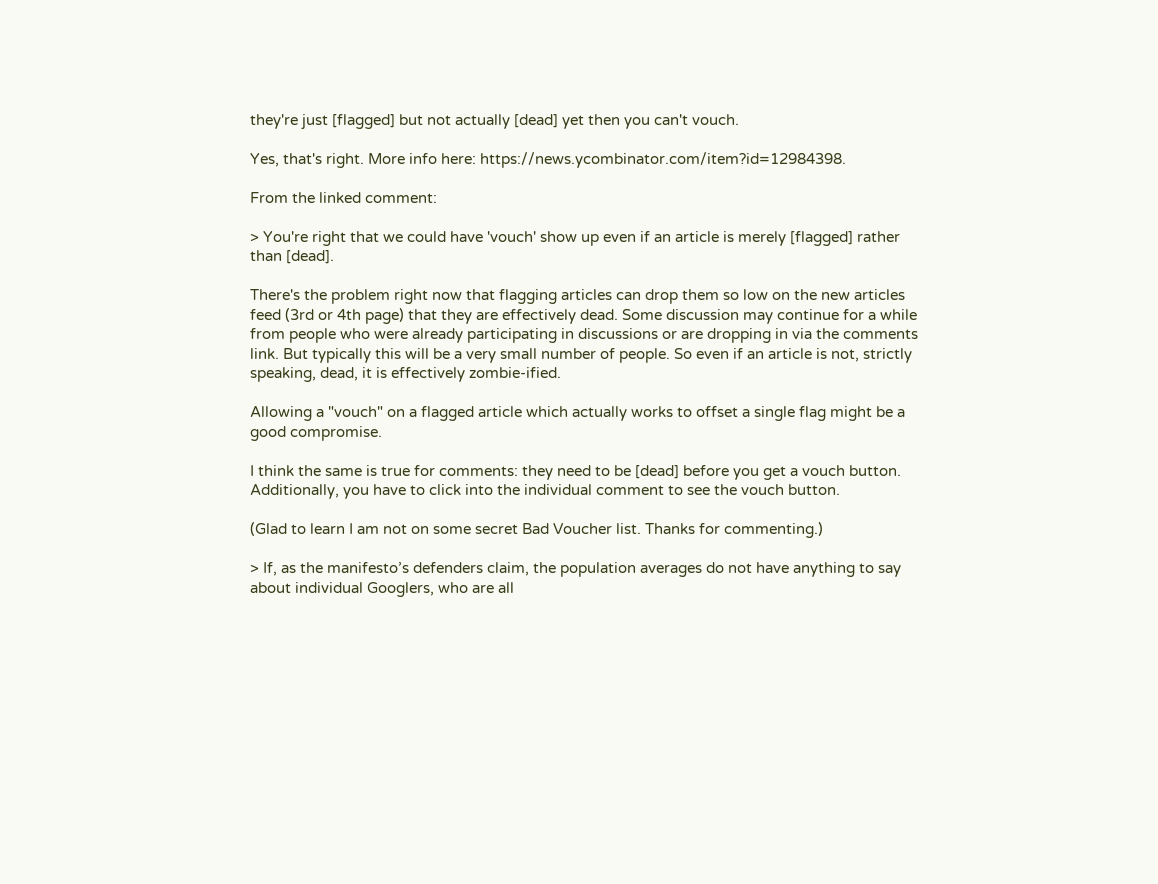they're just [flagged] but not actually [dead] yet then you can't vouch.

Yes, that's right. More info here: https://news.ycombinator.com/item?id=12984398.

From the linked comment:

> You're right that we could have 'vouch' show up even if an article is merely [flagged] rather than [dead].

There's the problem right now that flagging articles can drop them so low on the new articles feed (3rd or 4th page) that they are effectively dead. Some discussion may continue for a while from people who were already participating in discussions or are dropping in via the comments link. But typically this will be a very small number of people. So even if an article is not, strictly speaking, dead, it is effectively zombie-ified.

Allowing a "vouch" on a flagged article which actually works to offset a single flag might be a good compromise.

I think the same is true for comments: they need to be [dead] before you get a vouch button. Additionally, you have to click into the individual comment to see the vouch button.

(Glad to learn I am not on some secret Bad Voucher list. Thanks for commenting.)

> If, as the manifesto’s defenders claim, the population averages do not have anything to say about individual Googlers, who are all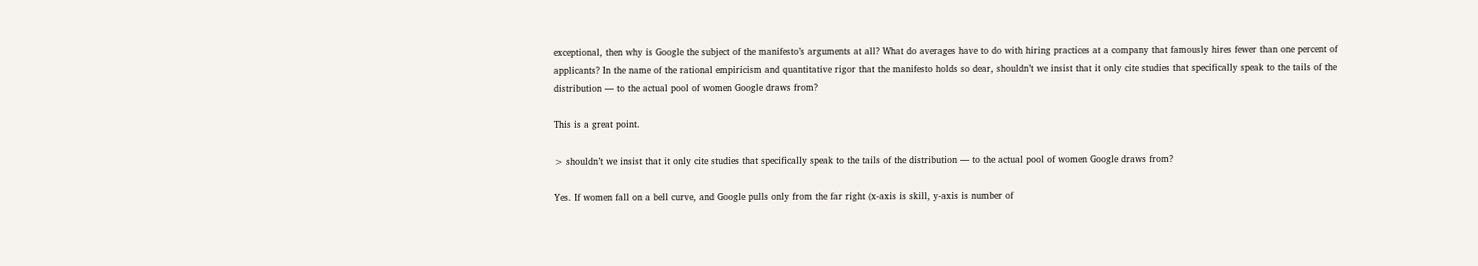exceptional, then why is Google the subject of the manifesto’s arguments at all? What do averages have to do with hiring practices at a company that famously hires fewer than one percent of applicants? In the name of the rational empiricism and quantitative rigor that the manifesto holds so dear, shouldn’t we insist that it only cite studies that specifically speak to the tails of the distribution — to the actual pool of women Google draws from?

This is a great point.

> shouldn’t we insist that it only cite studies that specifically speak to the tails of the distribution — to the actual pool of women Google draws from?

Yes. If women fall on a bell curve, and Google pulls only from the far right (x-axis is skill, y-axis is number of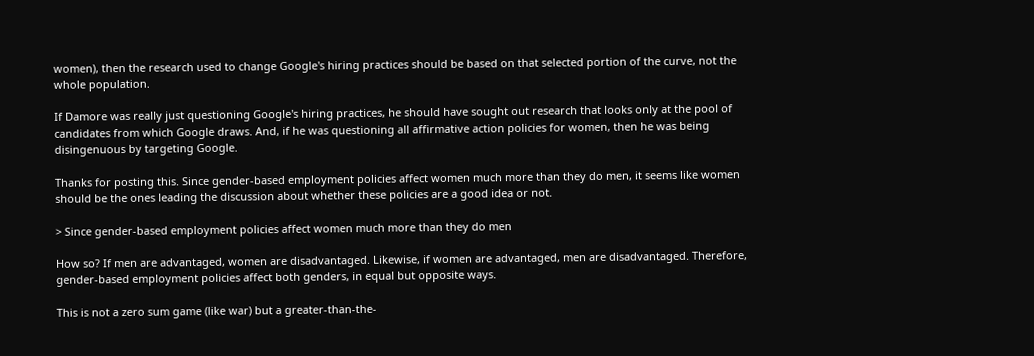women), then the research used to change Google's hiring practices should be based on that selected portion of the curve, not the whole population.

If Damore was really just questioning Google's hiring practices, he should have sought out research that looks only at the pool of candidates from which Google draws. And, if he was questioning all affirmative action policies for women, then he was being disingenuous by targeting Google.

Thanks for posting this. Since gender-based employment policies affect women much more than they do men, it seems like women should be the ones leading the discussion about whether these policies are a good idea or not.

> Since gender-based employment policies affect women much more than they do men

How so? If men are advantaged, women are disadvantaged. Likewise, if women are advantaged, men are disadvantaged. Therefore, gender-based employment policies affect both genders, in equal but opposite ways.

This is not a zero sum game (like war) but a greater-than-the-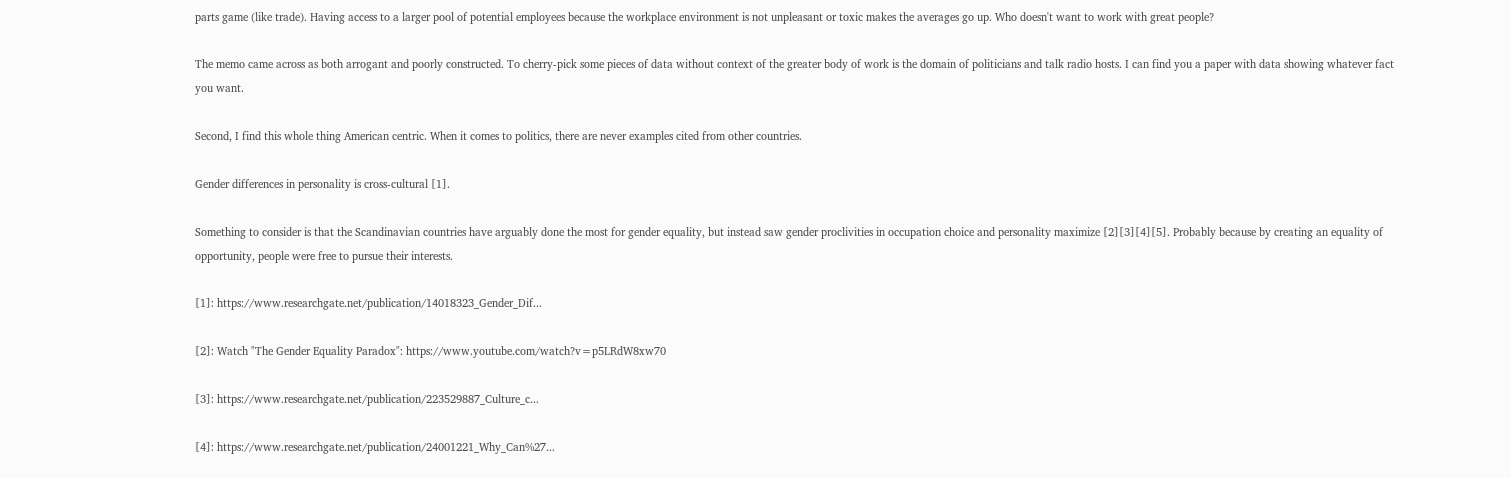parts game (like trade). Having access to a larger pool of potential employees because the workplace environment is not unpleasant or toxic makes the averages go up. Who doesn't want to work with great people?

The memo came across as both arrogant and poorly constructed. To cherry-pick some pieces of data without context of the greater body of work is the domain of politicians and talk radio hosts. I can find you a paper with data showing whatever fact you want.

Second, I find this whole thing American centric. When it comes to politics, there are never examples cited from other countries.

Gender differences in personality is cross-cultural [1].

Something to consider is that the Scandinavian countries have arguably done the most for gender equality, but instead saw gender proclivities in occupation choice and personality maximize [2][3][4][5]. Probably because by creating an equality of opportunity, people were free to pursue their interests.

[1]: https://www.researchgate.net/publication/14018323_Gender_Dif...

[2]: Watch "The Gender Equality Paradox": https://www.youtube.com/watch?v=p5LRdW8xw70

[3]: https://www.researchgate.net/publication/223529887_Culture_c...

[4]: https://www.researchgate.net/publication/24001221_Why_Can%27...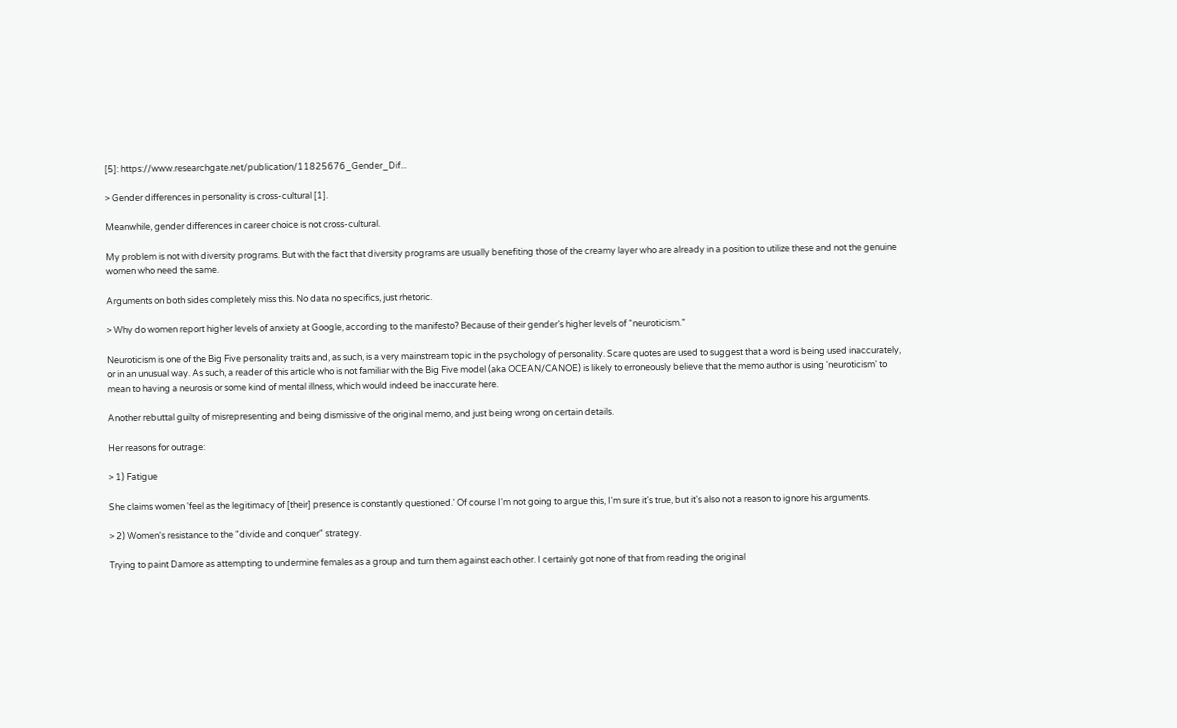[5]: https://www.researchgate.net/publication/11825676_Gender_Dif...

> Gender differences in personality is cross-cultural [1].

Meanwhile, gender differences in career choice is not cross-cultural.

My problem is not with diversity programs. But with the fact that diversity programs are usually benefiting those of the creamy layer who are already in a position to utilize these and not the genuine women who need the same.

Arguments on both sides completely miss this. No data no specifics, just rhetoric.

> Why do women report higher levels of anxiety at Google, according to the manifesto? Because of their gender’s higher levels of “neuroticism.”

Neuroticism is one of the Big Five personality traits and, as such, is a very mainstream topic in the psychology of personality. Scare quotes are used to suggest that a word is being used inaccurately, or in an unusual way. As such, a reader of this article who is not familiar with the Big Five model (aka OCEAN/CANOE) is likely to erroneously believe that the memo author is using 'neuroticism' to mean to having a neurosis or some kind of mental illness, which would indeed be inaccurate here.

Another rebuttal guilty of misrepresenting and being dismissive of the original memo, and just being wrong on certain details.

Her reasons for outrage:

> 1) Fatigue

She claims women 'feel as the legitimacy of [their] presence is constantly questioned.' Of course I'm not going to argue this, I'm sure it's true, but it's also not a reason to ignore his arguments.

> 2) Women's resistance to the "divide and conquer" strategy.

Trying to paint Damore as attempting to undermine females as a group and turn them against each other. I certainly got none of that from reading the original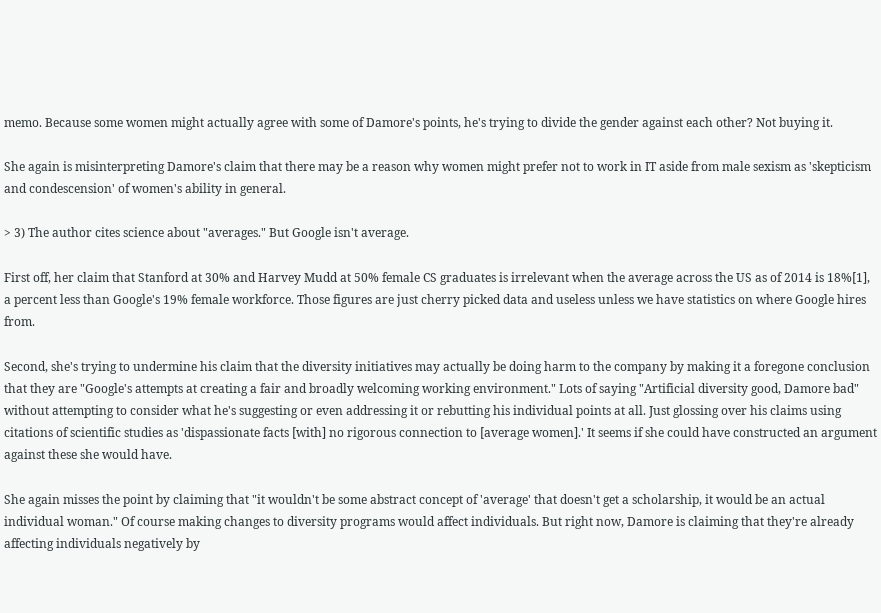memo. Because some women might actually agree with some of Damore's points, he's trying to divide the gender against each other? Not buying it.

She again is misinterpreting Damore's claim that there may be a reason why women might prefer not to work in IT aside from male sexism as 'skepticism and condescension' of women's ability in general.

> 3) The author cites science about "averages." But Google isn't average.

First off, her claim that Stanford at 30% and Harvey Mudd at 50% female CS graduates is irrelevant when the average across the US as of 2014 is 18%[1], a percent less than Google's 19% female workforce. Those figures are just cherry picked data and useless unless we have statistics on where Google hires from.

Second, she's trying to undermine his claim that the diversity initiatives may actually be doing harm to the company by making it a foregone conclusion that they are "Google's attempts at creating a fair and broadly welcoming working environment." Lots of saying "Artificial diversity good, Damore bad" without attempting to consider what he's suggesting or even addressing it or rebutting his individual points at all. Just glossing over his claims using citations of scientific studies as 'dispassionate facts [with] no rigorous connection to [average women].' It seems if she could have constructed an argument against these she would have.

She again misses the point by claiming that "it wouldn't be some abstract concept of 'average' that doesn't get a scholarship, it would be an actual individual woman." Of course making changes to diversity programs would affect individuals. But right now, Damore is claiming that they're already affecting individuals negatively by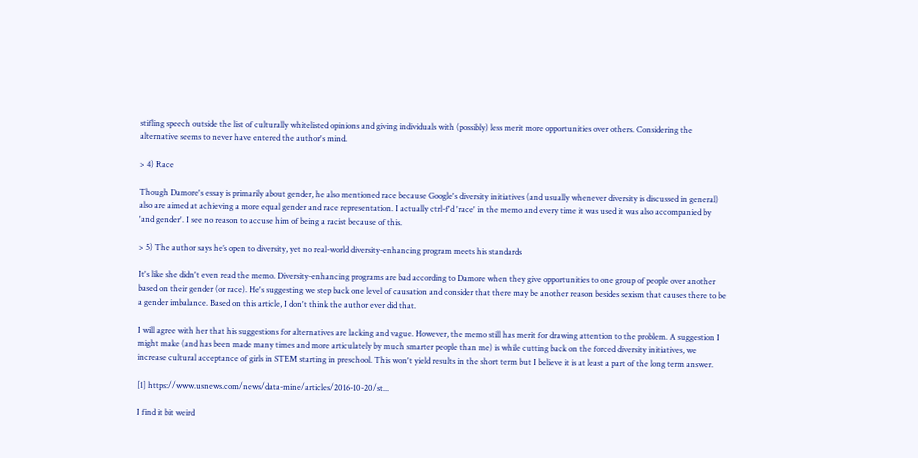stifling speech outside the list of culturally whitelisted opinions and giving individuals with (possibly) less merit more opportunities over others. Considering the alternative seems to never have entered the author's mind.

> 4) Race

Though Damore's essay is primarily about gender, he also mentioned race because Google's diversity initiatives (and usually whenever diversity is discussed in general) also are aimed at achieving a more equal gender and race representation. I actually ctrl-f'd 'race' in the memo and every time it was used it was also accompanied by 'and gender'. I see no reason to accuse him of being a racist because of this.

> 5) The author says he’s open to diversity, yet no real-world diversity-enhancing program meets his standards

It's like she didn't even read the memo. Diversity-enhancing programs are bad according to Damore when they give opportunities to one group of people over another based on their gender (or race). He's suggesting we step back one level of causation and consider that there may be another reason besides sexism that causes there to be a gender imbalance. Based on this article, I don't think the author ever did that.

I will agree with her that his suggestions for alternatives are lacking and vague. However, the memo still has merit for drawing attention to the problem. A suggestion I might make (and has been made many times and more articulately by much smarter people than me) is while cutting back on the forced diversity initiatives, we increase cultural acceptance of girls in STEM starting in preschool. This won't yield results in the short term but I believe it is at least a part of the long term answer.

[1] https://www.usnews.com/news/data-mine/articles/2016-10-20/st...

I find it bit weird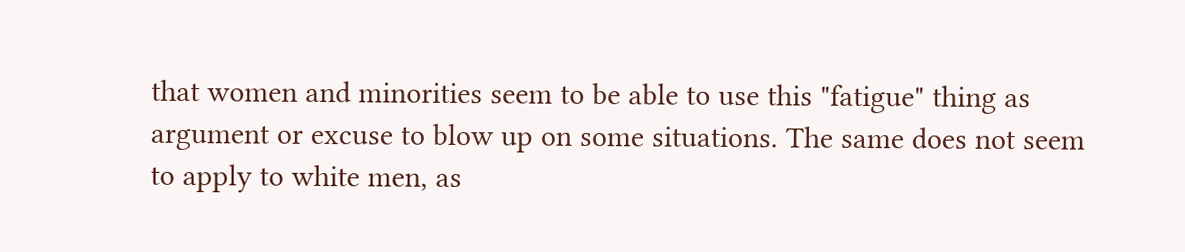that women and minorities seem to be able to use this "fatigue" thing as argument or excuse to blow up on some situations. The same does not seem to apply to white men, as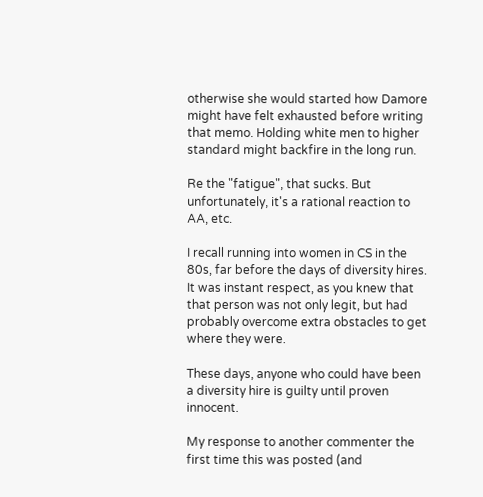otherwise she would started how Damore might have felt exhausted before writing that memo. Holding white men to higher standard might backfire in the long run.

Re the "fatigue", that sucks. But unfortunately, it's a rational reaction to AA, etc.

I recall running into women in CS in the 80s, far before the days of diversity hires. It was instant respect, as you knew that that person was not only legit, but had probably overcome extra obstacles to get where they were.

These days, anyone who could have been a diversity hire is guilty until proven innocent.

My response to another commenter the first time this was posted (and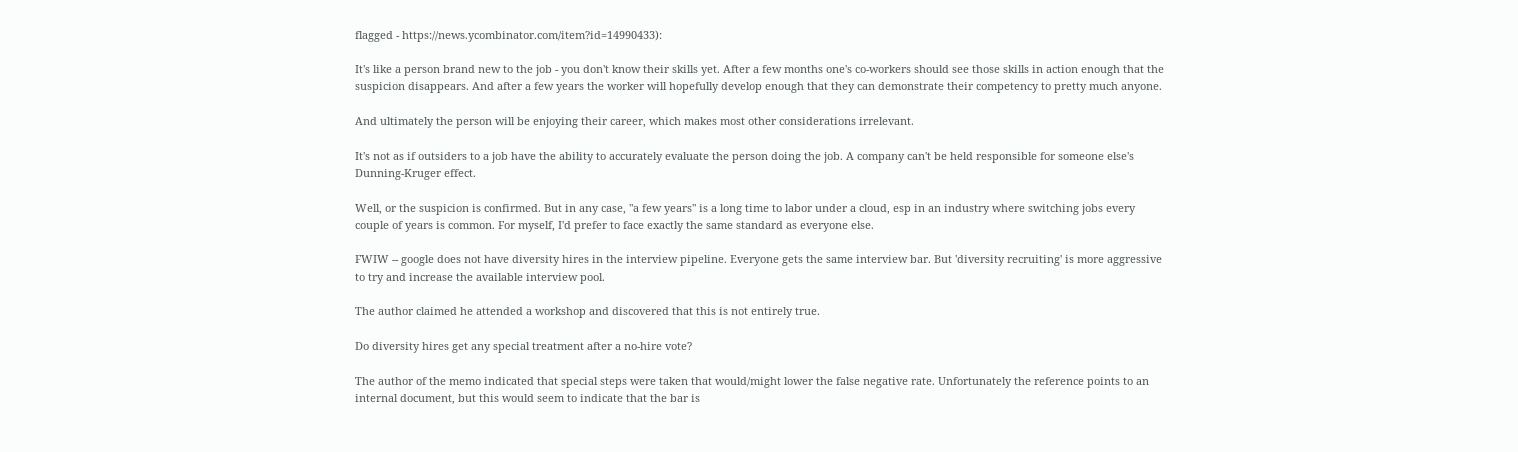flagged - https://news.ycombinator.com/item?id=14990433):

It's like a person brand new to the job - you don't know their skills yet. After a few months one's co-workers should see those skills in action enough that the suspicion disappears. And after a few years the worker will hopefully develop enough that they can demonstrate their competency to pretty much anyone.

And ultimately the person will be enjoying their career, which makes most other considerations irrelevant.

It's not as if outsiders to a job have the ability to accurately evaluate the person doing the job. A company can't be held responsible for someone else's Dunning-Kruger effect.

Well, or the suspicion is confirmed. But in any case, "a few years" is a long time to labor under a cloud, esp in an industry where switching jobs every couple of years is common. For myself, I'd prefer to face exactly the same standard as everyone else.

FWIW -- google does not have diversity hires in the interview pipeline. Everyone gets the same interview bar. But 'diversity recruiting' is more aggressive to try and increase the available interview pool.

The author claimed he attended a workshop and discovered that this is not entirely true.

Do diversity hires get any special treatment after a no-hire vote?

The author of the memo indicated that special steps were taken that would/might lower the false negative rate. Unfortunately the reference points to an internal document, but this would seem to indicate that the bar is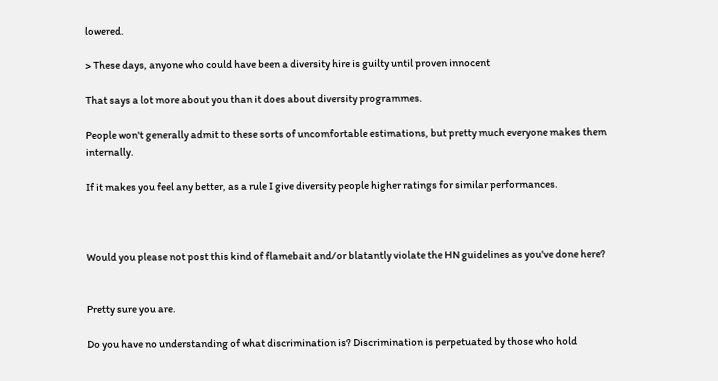lowered.

> These days, anyone who could have been a diversity hire is guilty until proven innocent

That says a lot more about you than it does about diversity programmes.

People won't generally admit to these sorts of uncomfortable estimations, but pretty much everyone makes them internally.

If it makes you feel any better, as a rule I give diversity people higher ratings for similar performances.



Would you please not post this kind of flamebait and/or blatantly violate the HN guidelines as you've done here?


Pretty sure you are.

Do you have no understanding of what discrimination is? Discrimination is perpetuated by those who hold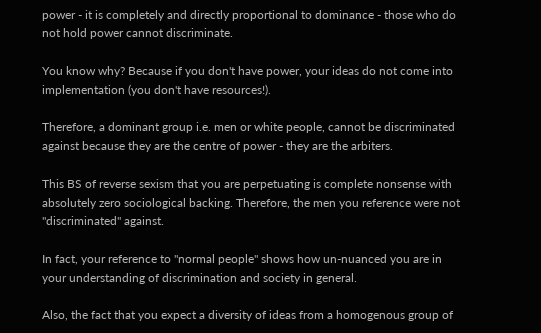power - it is completely and directly proportional to dominance - those who do not hold power cannot discriminate.

You know why? Because if you don't have power, your ideas do not come into implementation (you don't have resources!).

Therefore, a dominant group i.e. men or white people, cannot be discriminated against because they are the centre of power - they are the arbiters.

This BS of reverse sexism that you are perpetuating is complete nonsense with absolutely zero sociological backing. Therefore, the men you reference were not "discriminated" against.

In fact, your reference to "normal people" shows how un-nuanced you are in your understanding of discrimination and society in general.

Also, the fact that you expect a diversity of ideas from a homogenous group of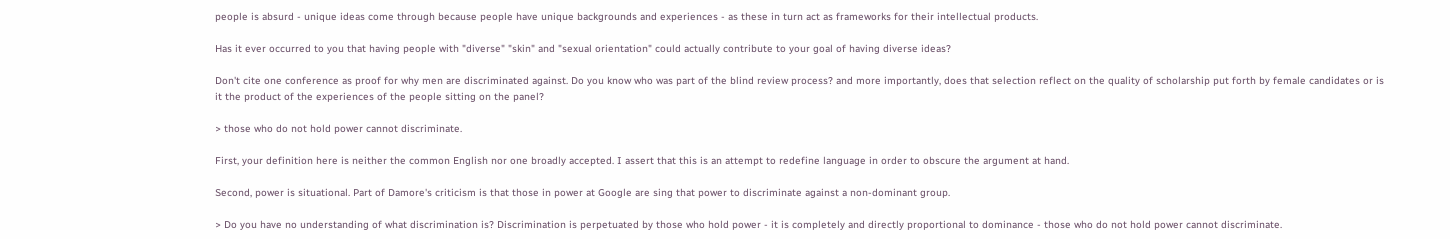people is absurd - unique ideas come through because people have unique backgrounds and experiences - as these in turn act as frameworks for their intellectual products.

Has it ever occurred to you that having people with "diverse" "skin" and "sexual orientation" could actually contribute to your goal of having diverse ideas?

Don't cite one conference as proof for why men are discriminated against. Do you know who was part of the blind review process? and more importantly, does that selection reflect on the quality of scholarship put forth by female candidates or is it the product of the experiences of the people sitting on the panel?

> those who do not hold power cannot discriminate.

First, your definition here is neither the common English nor one broadly accepted. I assert that this is an attempt to redefine language in order to obscure the argument at hand.

Second, power is situational. Part of Damore's criticism is that those in power at Google are sing that power to discriminate against a non-dominant group.

> Do you have no understanding of what discrimination is? Discrimination is perpetuated by those who hold power - it is completely and directly proportional to dominance - those who do not hold power cannot discriminate.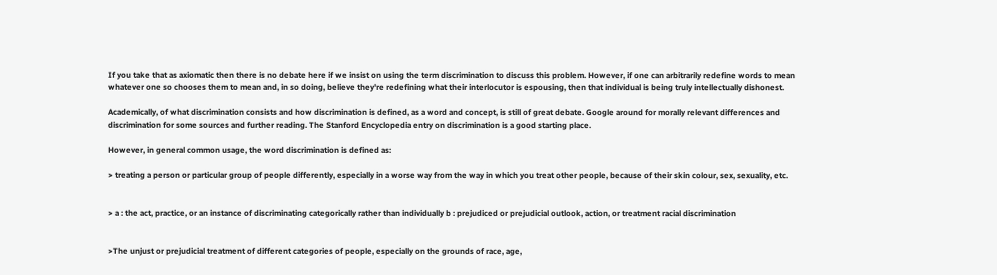If you take that as axiomatic then there is no debate here if we insist on using the term discrimination to discuss this problem. However, if one can arbitrarily redefine words to mean whatever one so chooses them to mean and, in so doing, believe they're redefining what their interlocutor is espousing, then that individual is being truly intellectually dishonest.

Academically, of what discrimination consists and how discrimination is defined, as a word and concept, is still of great debate. Google around for morally relevant differences and discrimination for some sources and further reading. The Stanford Encyclopedia entry on discrimination is a good starting place.

However, in general common usage, the word discrimination is defined as:

> treating a person or particular group of people differently, especially in a worse way from the way in which you treat other people, because of their skin colour, sex, sexuality, etc.


> a : the act, practice, or an instance of discriminating categorically rather than individually b : prejudiced or prejudicial outlook, action, or treatment racial discrimination


>The unjust or prejudicial treatment of different categories of people, especially on the grounds of race, age,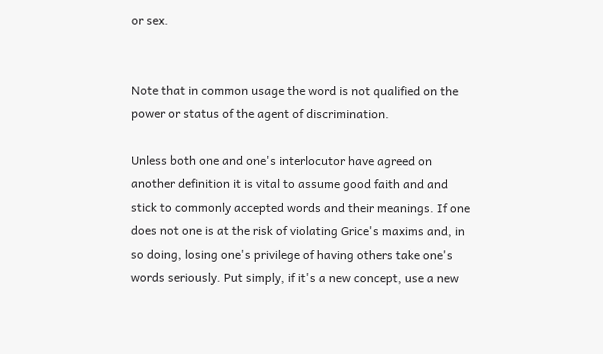or sex.


Note that in common usage the word is not qualified on the power or status of the agent of discrimination.

Unless both one and one's interlocutor have agreed on another definition it is vital to assume good faith and and stick to commonly accepted words and their meanings. If one does not one is at the risk of violating Grice's maxims and, in so doing, losing one's privilege of having others take one's words seriously. Put simply, if it's a new concept, use a new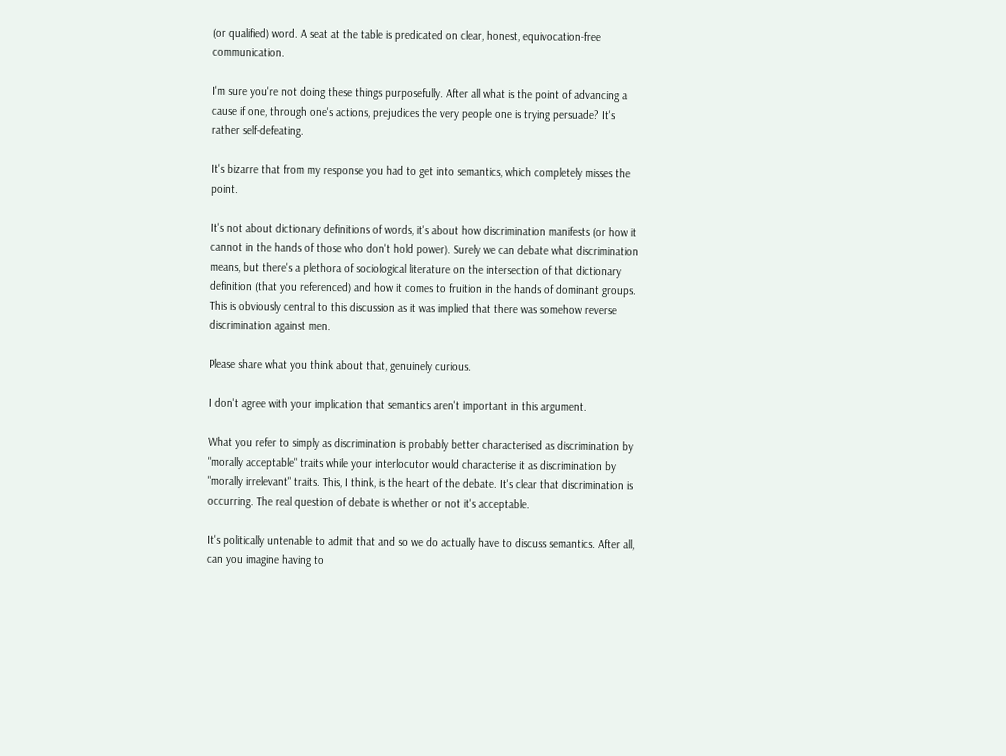(or qualified) word. A seat at the table is predicated on clear, honest, equivocation-free communication.

I'm sure you're not doing these things purposefully. After all what is the point of advancing a cause if one, through one's actions, prejudices the very people one is trying persuade? It's rather self-defeating.

It's bizarre that from my response you had to get into semantics, which completely misses the point.

It's not about dictionary definitions of words, it's about how discrimination manifests (or how it cannot in the hands of those who don't hold power). Surely we can debate what discrimination means, but there's a plethora of sociological literature on the intersection of that dictionary definition (that you referenced) and how it comes to fruition in the hands of dominant groups. This is obviously central to this discussion as it was implied that there was somehow reverse discrimination against men.

Please share what you think about that, genuinely curious.

I don't agree with your implication that semantics aren't important in this argument.

What you refer to simply as discrimination is probably better characterised as discrimination by "morally acceptable" traits while your interlocutor would characterise it as discrimination by "morally irrelevant" traits. This, I think, is the heart of the debate. It's clear that discrimination is occurring. The real question of debate is whether or not it's acceptable.

It's politically untenable to admit that and so we do actually have to discuss semantics. After all, can you imagine having to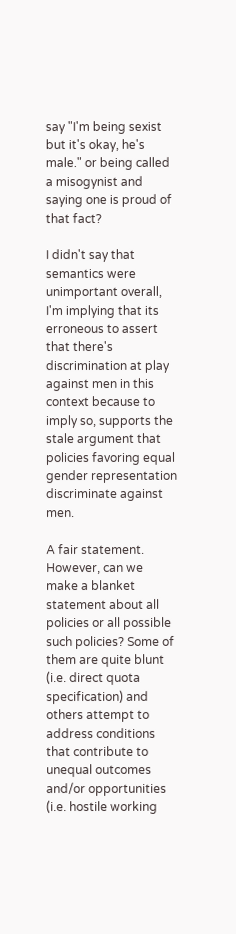say "I'm being sexist but it's okay, he's male." or being called a misogynist and saying one is proud of that fact?

I didn't say that semantics were unimportant overall, I'm implying that its erroneous to assert that there's discrimination at play against men in this context because to imply so, supports the stale argument that policies favoring equal gender representation discriminate against men.

A fair statement. However, can we make a blanket statement about all policies or all possible such policies? Some of them are quite blunt (i.e. direct quota specification) and others attempt to address conditions that contribute to unequal outcomes and/or opportunities (i.e. hostile working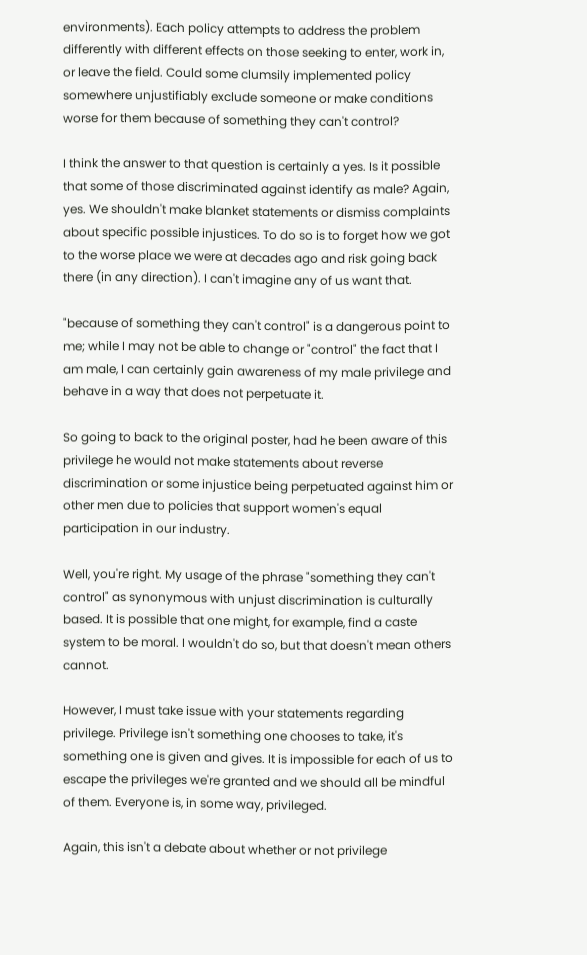environments). Each policy attempts to address the problem differently with different effects on those seeking to enter, work in, or leave the field. Could some clumsily implemented policy somewhere unjustifiably exclude someone or make conditions worse for them because of something they can't control?

I think the answer to that question is certainly a yes. Is it possible that some of those discriminated against identify as male? Again, yes. We shouldn't make blanket statements or dismiss complaints about specific possible injustices. To do so is to forget how we got to the worse place we were at decades ago and risk going back there (in any direction). I can't imagine any of us want that.

"because of something they can't control" is a dangerous point to me; while I may not be able to change or "control" the fact that I am male, I can certainly gain awareness of my male privilege and behave in a way that does not perpetuate it.

So going to back to the original poster, had he been aware of this privilege he would not make statements about reverse discrimination or some injustice being perpetuated against him or other men due to policies that support women's equal participation in our industry.

Well, you're right. My usage of the phrase "something they can't control" as synonymous with unjust discrimination is culturally based. It is possible that one might, for example, find a caste system to be moral. I wouldn't do so, but that doesn't mean others cannot.

However, I must take issue with your statements regarding privilege. Privilege isn't something one chooses to take, it's something one is given and gives. It is impossible for each of us to escape the privileges we're granted and we should all be mindful of them. Everyone is, in some way, privileged.

Again, this isn't a debate about whether or not privilege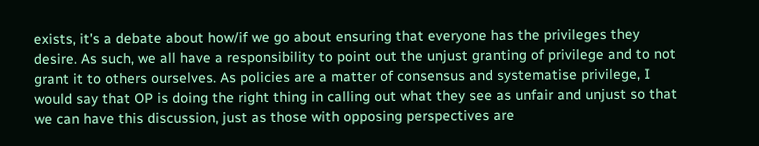exists, it's a debate about how/if we go about ensuring that everyone has the privileges they desire. As such, we all have a responsibility to point out the unjust granting of privilege and to not grant it to others ourselves. As policies are a matter of consensus and systematise privilege, I would say that OP is doing the right thing in calling out what they see as unfair and unjust so that we can have this discussion, just as those with opposing perspectives are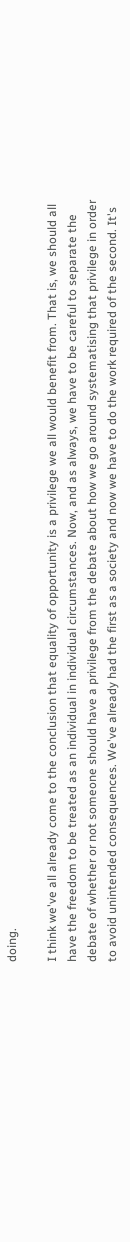doing.

I think we've all already come to the conclusion that equality of opportunity is a privilege we all would benefit from. That is, we should all have the freedom to be treated as an individual in individual circumstances. Now, and as always, we have to be careful to separate the debate of whether or not someone should have a privilege from the debate about how we go around systematising that privilege in order to avoid unintended consequences. We've already had the first as a society and now we have to do the work required of the second. It's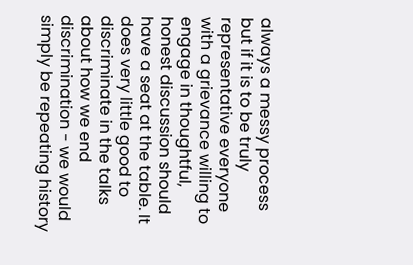always a messy process but if it is to be truly representative everyone with a grievance willing to engage in thoughtful, honest discussion should have a seat at the table. It does very little good to discriminate in the talks about how we end discrimination - we would simply be repeating history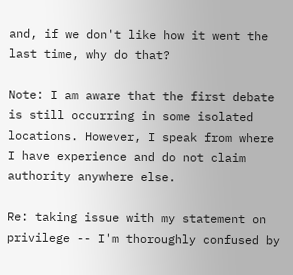and, if we don't like how it went the last time, why do that?

Note: I am aware that the first debate is still occurring in some isolated locations. However, I speak from where I have experience and do not claim authority anywhere else.

Re: taking issue with my statement on privilege -- I'm thoroughly confused by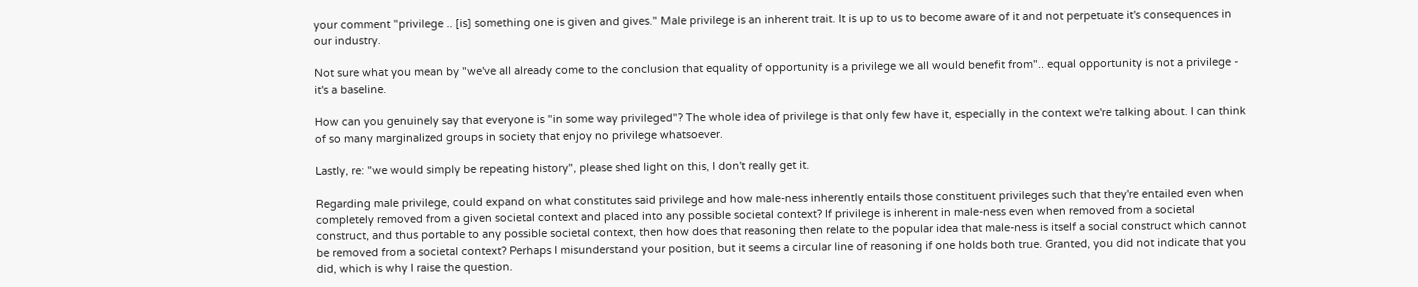your comment "privilege .. [is] something one is given and gives." Male privilege is an inherent trait. It is up to us to become aware of it and not perpetuate it's consequences in our industry.

Not sure what you mean by "we've all already come to the conclusion that equality of opportunity is a privilege we all would benefit from".. equal opportunity is not a privilege - it's a baseline.

How can you genuinely say that everyone is "in some way privileged"? The whole idea of privilege is that only few have it, especially in the context we're talking about. I can think of so many marginalized groups in society that enjoy no privilege whatsoever.

Lastly, re: "we would simply be repeating history", please shed light on this, I don't really get it.

Regarding male privilege, could expand on what constitutes said privilege and how male-ness inherently entails those constituent privileges such that they're entailed even when completely removed from a given societal context and placed into any possible societal context? If privilege is inherent in male-ness even when removed from a societal construct, and thus portable to any possible societal context, then how does that reasoning then relate to the popular idea that male-ness is itself a social construct which cannot be removed from a societal context? Perhaps I misunderstand your position, but it seems a circular line of reasoning if one holds both true. Granted, you did not indicate that you did, which is why I raise the question.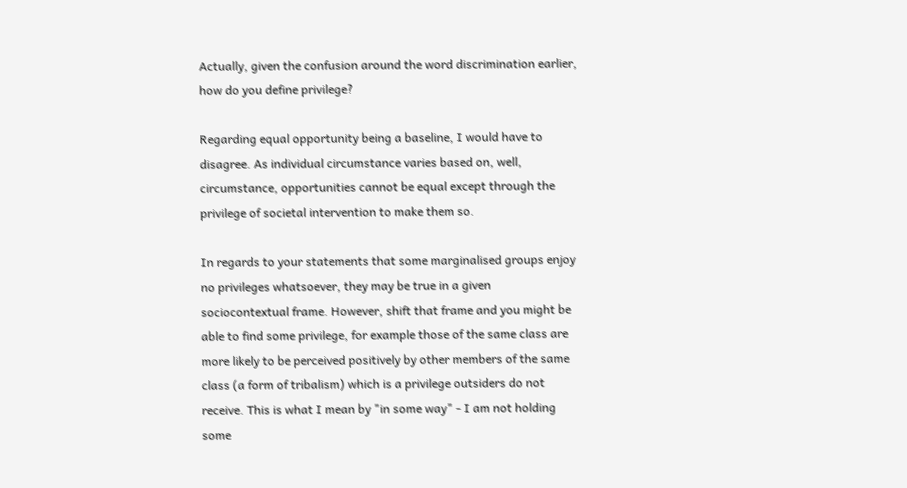Actually, given the confusion around the word discrimination earlier, how do you define privilege?

Regarding equal opportunity being a baseline, I would have to disagree. As individual circumstance varies based on, well, circumstance, opportunities cannot be equal except through the privilege of societal intervention to make them so.

In regards to your statements that some marginalised groups enjoy no privileges whatsoever, they may be true in a given sociocontextual frame. However, shift that frame and you might be able to find some privilege, for example those of the same class are more likely to be perceived positively by other members of the same class (a form of tribalism) which is a privilege outsiders do not receive. This is what I mean by "in some way" - I am not holding some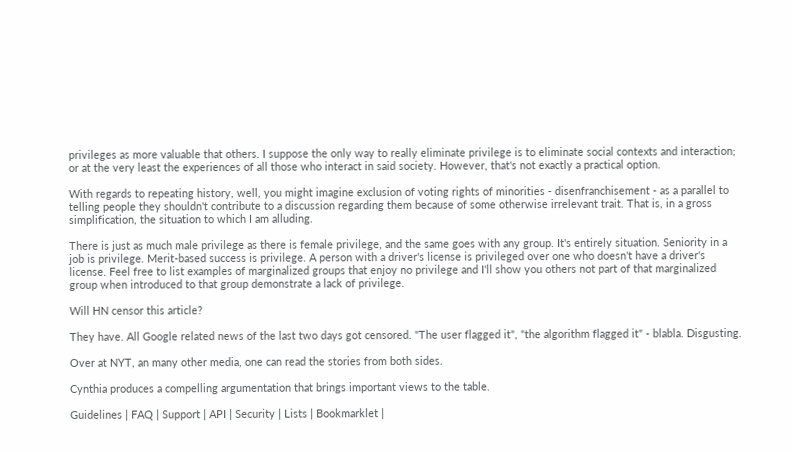privileges as more valuable that others. I suppose the only way to really eliminate privilege is to eliminate social contexts and interaction; or at the very least the experiences of all those who interact in said society. However, that's not exactly a practical option.

With regards to repeating history, well, you might imagine exclusion of voting rights of minorities - disenfranchisement - as a parallel to telling people they shouldn't contribute to a discussion regarding them because of some otherwise irrelevant trait. That is, in a gross simplification, the situation to which I am alluding.

There is just as much male privilege as there is female privilege, and the same goes with any group. It's entirely situation. Seniority in a job is privilege. Merit-based success is privilege. A person with a driver's license is privileged over one who doesn't have a driver's license. Feel free to list examples of marginalized groups that enjoy no privilege and I'll show you others not part of that marginalized group when introduced to that group demonstrate a lack of privilege.

Will HN censor this article?

They have. All Google related news of the last two days got censored. "The user flagged it", "the algorithm flagged it" - blabla. Disgusting.

Over at NYT, an many other media, one can read the stories from both sides.

Cynthia produces a compelling argumentation that brings important views to the table.

Guidelines | FAQ | Support | API | Security | Lists | Bookmarklet |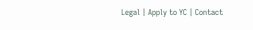Legal | Apply to YC | Contact